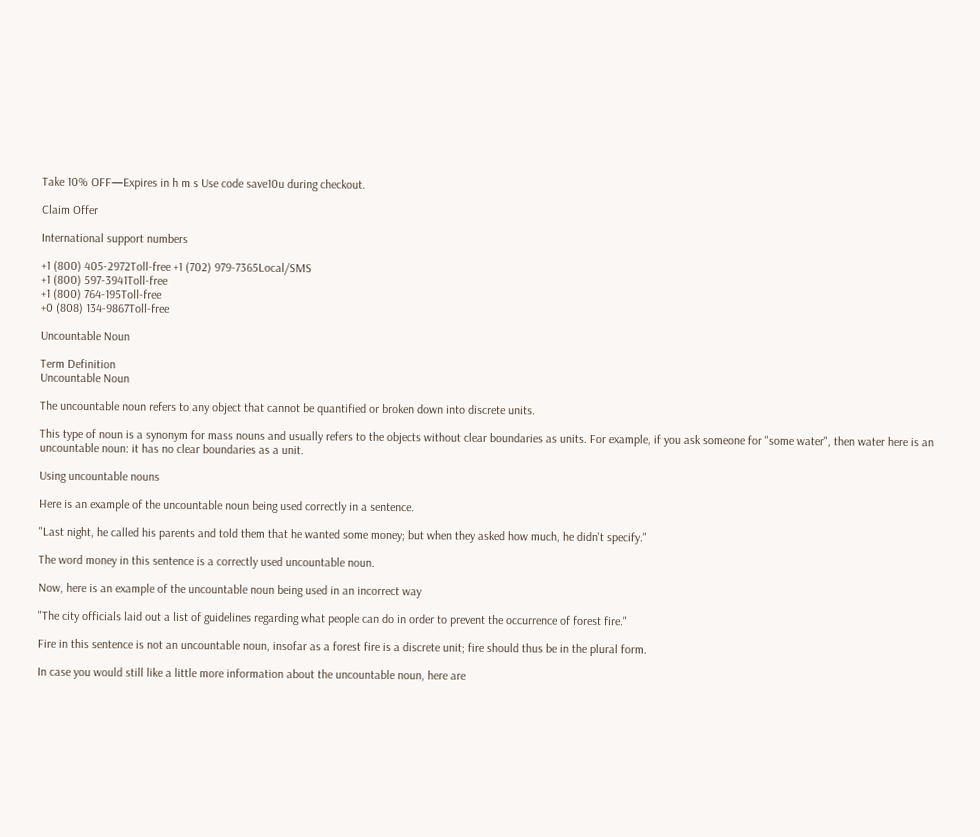Take 10% OFF—Expires in h m s Use code save10u during checkout.

Claim Offer

International support numbers

+1 (800) 405-2972Toll-free +1 (702) 979-7365Local/SMS
+1 (800) 597-3941Toll-free
+1 (800) 764-195Toll-free
+0 (808) 134-9867Toll-free

Uncountable Noun

Term Definition
Uncountable Noun

The uncountable noun refers to any object that cannot be quantified or broken down into discrete units.

This type of noun is a synonym for mass nouns and usually refers to the objects without clear boundaries as units. For example, if you ask someone for "some water", then water here is an uncountable noun: it has no clear boundaries as a unit.

Using uncountable nouns

Here is an example of the uncountable noun being used correctly in a sentence.

"Last night, he called his parents and told them that he wanted some money; but when they asked how much, he didn't specify."

The word money in this sentence is a correctly used uncountable noun.

Now, here is an example of the uncountable noun being used in an incorrect way

"The city officials laid out a list of guidelines regarding what people can do in order to prevent the occurrence of forest fire."

Fire in this sentence is not an uncountable noun, insofar as a forest fire is a discrete unit; fire should thus be in the plural form.

In case you would still like a little more information about the uncountable noun, here are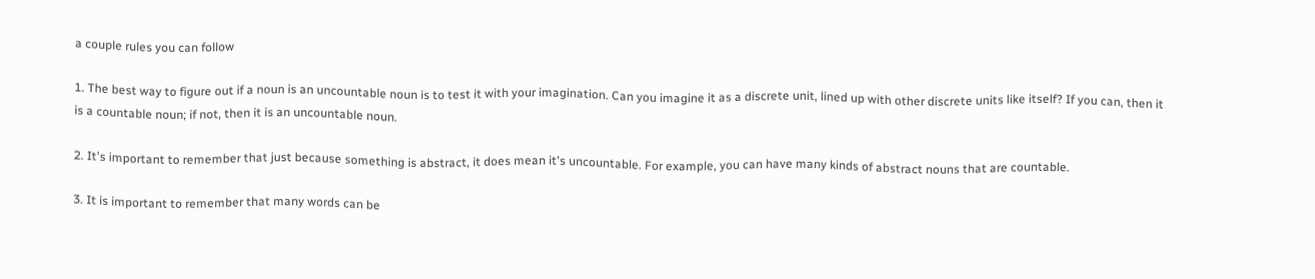a couple rules you can follow

1. The best way to figure out if a noun is an uncountable noun is to test it with your imagination. Can you imagine it as a discrete unit, lined up with other discrete units like itself? If you can, then it is a countable noun; if not, then it is an uncountable noun.

2. It's important to remember that just because something is abstract, it does mean it's uncountable. For example, you can have many kinds of abstract nouns that are countable.

3. It is important to remember that many words can be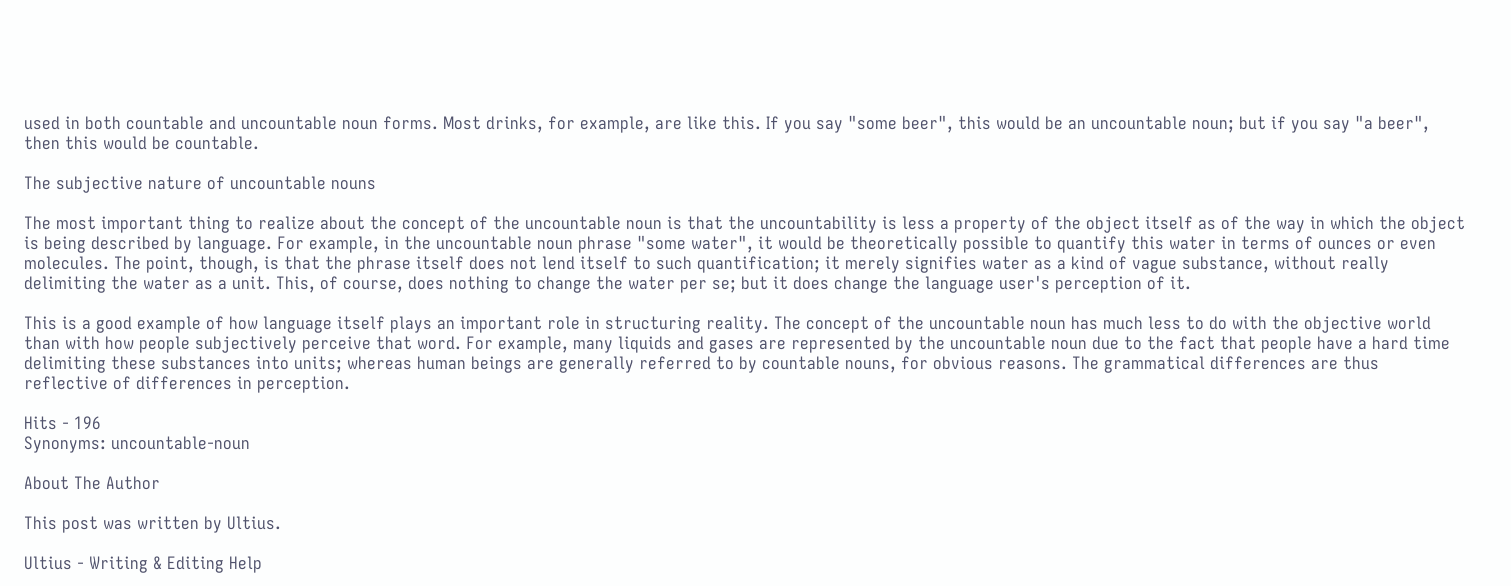used in both countable and uncountable noun forms. Most drinks, for example, are like this. If you say "some beer", this would be an uncountable noun; but if you say "a beer", then this would be countable.

The subjective nature of uncountable nouns

The most important thing to realize about the concept of the uncountable noun is that the uncountability is less a property of the object itself as of the way in which the object is being described by language. For example, in the uncountable noun phrase "some water", it would be theoretically possible to quantify this water in terms of ounces or even molecules. The point, though, is that the phrase itself does not lend itself to such quantification; it merely signifies water as a kind of vague substance, without really delimiting the water as a unit. This, of course, does nothing to change the water per se; but it does change the language user's perception of it.

This is a good example of how language itself plays an important role in structuring reality. The concept of the uncountable noun has much less to do with the objective world than with how people subjectively perceive that word. For example, many liquids and gases are represented by the uncountable noun due to the fact that people have a hard time delimiting these substances into units; whereas human beings are generally referred to by countable nouns, for obvious reasons. The grammatical differences are thus reflective of differences in perception.

Hits - 196
Synonyms: uncountable-noun

About The Author

This post was written by Ultius.

Ultius - Writing & Editing Help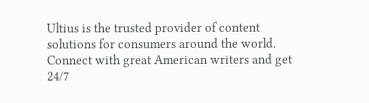Ultius is the trusted provider of content solutions for consumers around the world. Connect with great American writers and get 24/7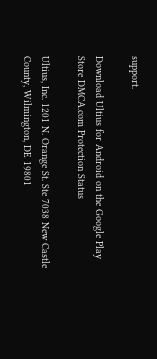support.

Download Ultius for Android on the Google Play Store DMCA.com Protection Status

Ultius, Inc. 1201 N. Orange St. Ste 7038 New Castle County, Wilmington, DE 19801